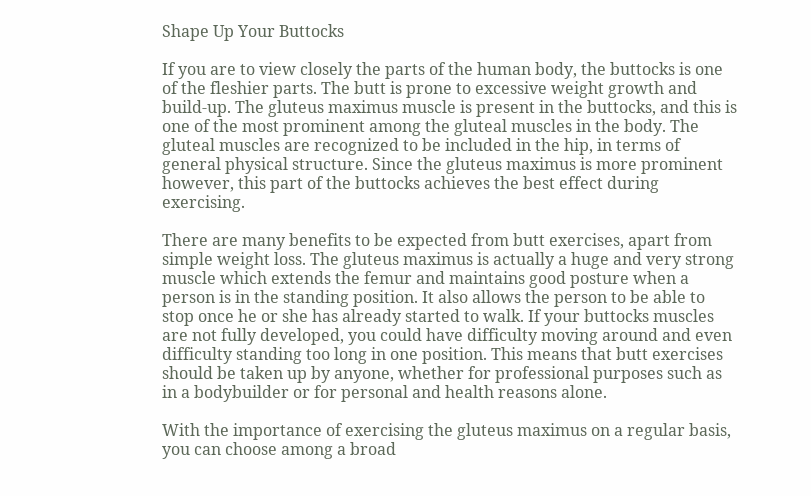Shape Up Your Buttocks

If you are to view closely the parts of the human body, the buttocks is one of the fleshier parts. The butt is prone to excessive weight growth and build-up. The gluteus maximus muscle is present in the buttocks, and this is one of the most prominent among the gluteal muscles in the body. The gluteal muscles are recognized to be included in the hip, in terms of general physical structure. Since the gluteus maximus is more prominent however, this part of the buttocks achieves the best effect during exercising.

There are many benefits to be expected from butt exercises, apart from simple weight loss. The gluteus maximus is actually a huge and very strong muscle which extends the femur and maintains good posture when a person is in the standing position. It also allows the person to be able to stop once he or she has already started to walk. If your buttocks muscles are not fully developed, you could have difficulty moving around and even difficulty standing too long in one position. This means that butt exercises should be taken up by anyone, whether for professional purposes such as in a bodybuilder or for personal and health reasons alone.

With the importance of exercising the gluteus maximus on a regular basis, you can choose among a broad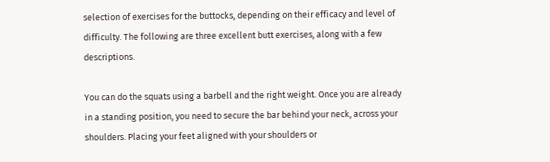selection of exercises for the buttocks, depending on their efficacy and level of difficulty. The following are three excellent butt exercises, along with a few descriptions.

You can do the squats using a barbell and the right weight. Once you are already in a standing position, you need to secure the bar behind your neck, across your shoulders. Placing your feet aligned with your shoulders or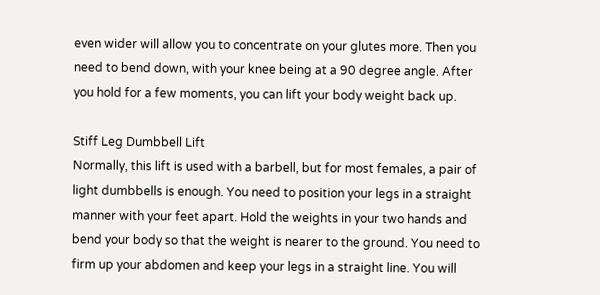even wider will allow you to concentrate on your glutes more. Then you need to bend down, with your knee being at a 90 degree angle. After you hold for a few moments, you can lift your body weight back up.

Stiff Leg Dumbbell Lift
Normally, this lift is used with a barbell, but for most females, a pair of light dumbbells is enough. You need to position your legs in a straight manner with your feet apart. Hold the weights in your two hands and bend your body so that the weight is nearer to the ground. You need to firm up your abdomen and keep your legs in a straight line. You will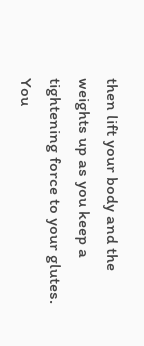then lift your body and the weights up as you keep a tightening force to your glutes. You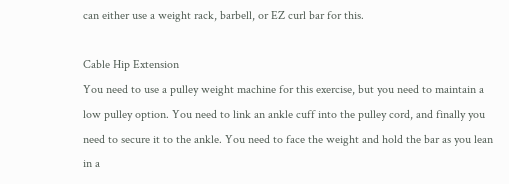can either use a weight rack, barbell, or EZ curl bar for this.

Cable Hip Extension
You need to use a pulley weight machine for this exercise, but you need to maintain a low pulley option. You need to link an ankle cuff into the pulley cord, and finally you need to secure it to the ankle. You need to face the weight and hold the bar as you lean in a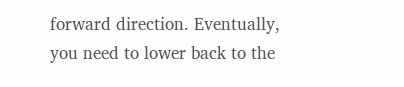forward direction. Eventually, you need to lower back to the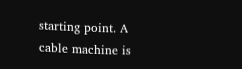starting point. A cable machine is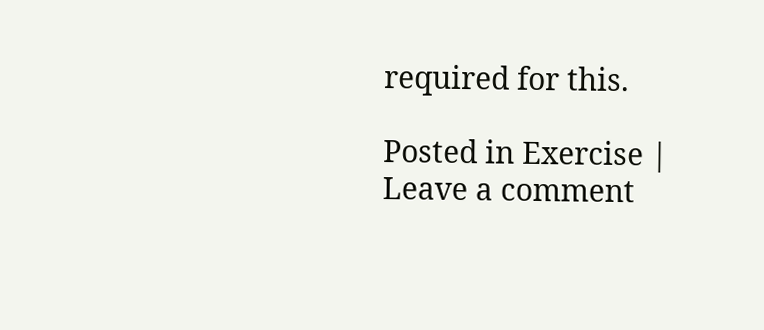required for this.

Posted in Exercise | Leave a comment